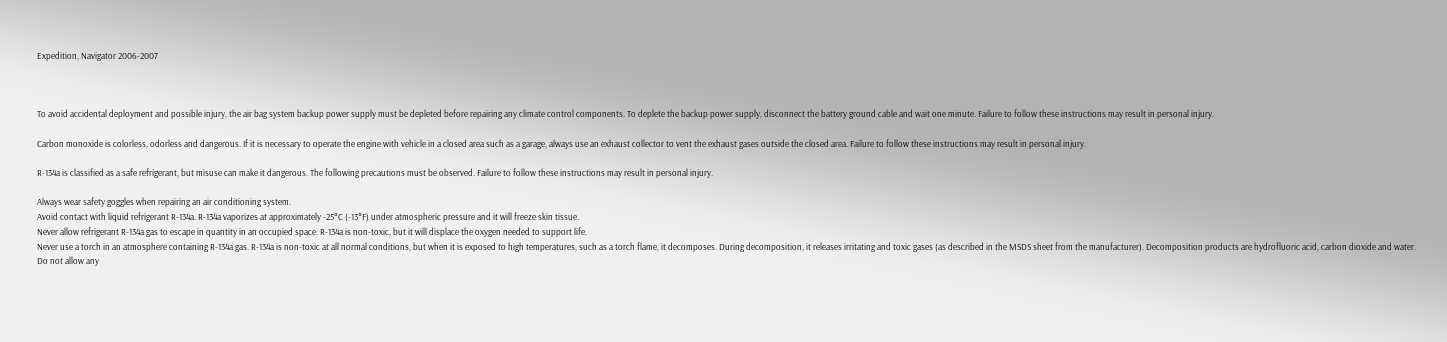Expedition, Navigator 2006-2007



To avoid accidental deployment and possible injury, the air bag system backup power supply must be depleted before repairing any climate control components. To deplete the backup power supply, disconnect the battery ground cable and wait one minute. Failure to follow these instructions may result in personal injury.

Carbon monoxide is colorless, odorless and dangerous. If it is necessary to operate the engine with vehicle in a closed area such as a garage, always use an exhaust collector to vent the exhaust gases outside the closed area. Failure to follow these instructions may result in personal injury.

R-134a is classified as a safe refrigerant, but misuse can make it dangerous. The following precautions must be observed. Failure to follow these instructions may result in personal injury.

Always wear safety goggles when repairing an air conditioning system.
Avoid contact with liquid refrigerant R-134a. R-134a vaporizes at approximately -25°C (-13°F) under atmospheric pressure and it will freeze skin tissue.
Never allow refrigerant R-134a gas to escape in quantity in an occupied space. R-134a is non-toxic, but it will displace the oxygen needed to support life.
Never use a torch in an atmosphere containing R-134a gas. R-134a is non-toxic at all normal conditions, but when it is exposed to high temperatures, such as a torch flame, it decomposes. During decomposition, it releases irritating and toxic gases (as described in the MSDS sheet from the manufacturer). Decomposition products are hydrofluoric acid, carbon dioxide and water.
Do not allow any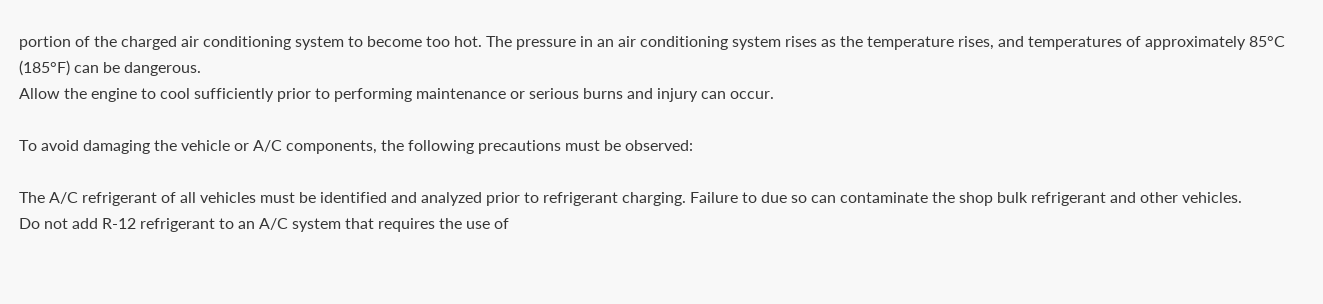portion of the charged air conditioning system to become too hot. The pressure in an air conditioning system rises as the temperature rises, and temperatures of approximately 85°C (185°F) can be dangerous.
Allow the engine to cool sufficiently prior to performing maintenance or serious burns and injury can occur.

To avoid damaging the vehicle or A/C components, the following precautions must be observed:

The A/C refrigerant of all vehicles must be identified and analyzed prior to refrigerant charging. Failure to due so can contaminate the shop bulk refrigerant and other vehicles.
Do not add R-12 refrigerant to an A/C system that requires the use of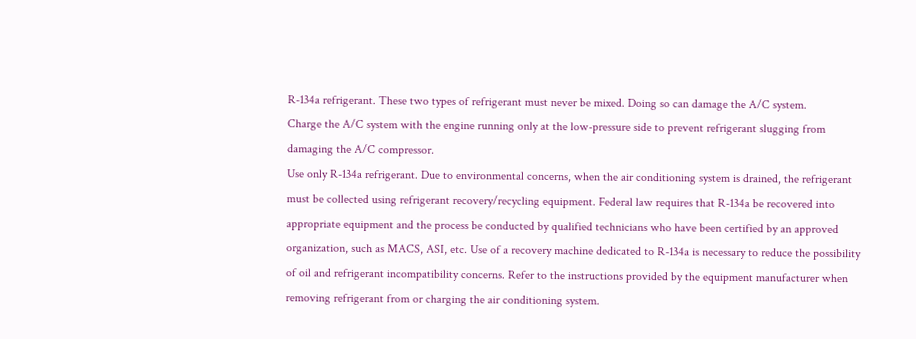R-134a refrigerant. These two types of refrigerant must never be mixed. Doing so can damage the A/C system.
Charge the A/C system with the engine running only at the low-pressure side to prevent refrigerant slugging from damaging the A/C compressor.
Use only R-134a refrigerant. Due to environmental concerns, when the air conditioning system is drained, the refrigerant must be collected using refrigerant recovery/recycling equipment. Federal law requires that R-134a be recovered into appropriate equipment and the process be conducted by qualified technicians who have been certified by an approved organization, such as MACS, ASI, etc. Use of a recovery machine dedicated to R-134a is necessary to reduce the possibility of oil and refrigerant incompatibility concerns. Refer to the instructions provided by the equipment manufacturer when removing refrigerant from or charging the air conditioning system.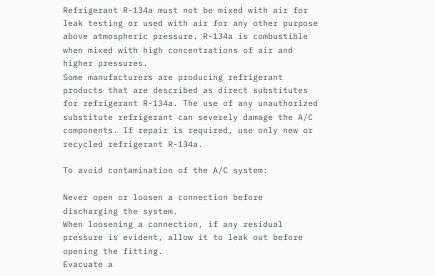Refrigerant R-134a must not be mixed with air for leak testing or used with air for any other purpose above atmospheric pressure. R-134a is combustible when mixed with high concentrations of air and higher pressures.
Some manufacturers are producing refrigerant products that are described as direct substitutes for refrigerant R-134a. The use of any unauthorized substitute refrigerant can severely damage the A/C components. If repair is required, use only new or recycled refrigerant R-134a.

To avoid contamination of the A/C system:

Never open or loosen a connection before discharging the system.
When loosening a connection, if any residual pressure is evident, allow it to leak out before opening the fitting.
Evacuate a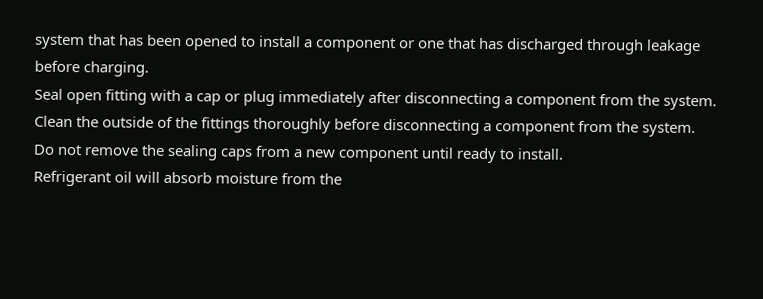system that has been opened to install a component or one that has discharged through leakage before charging.
Seal open fitting with a cap or plug immediately after disconnecting a component from the system.
Clean the outside of the fittings thoroughly before disconnecting a component from the system.
Do not remove the sealing caps from a new component until ready to install.
Refrigerant oil will absorb moisture from the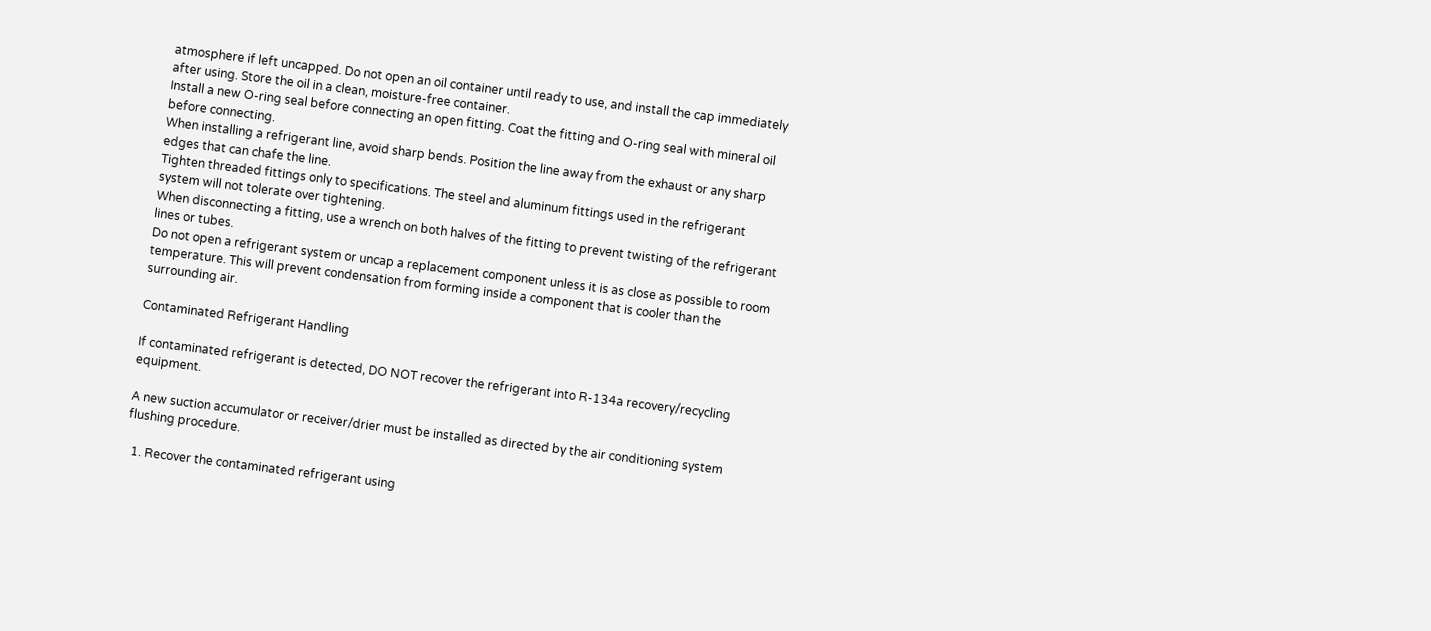atmosphere if left uncapped. Do not open an oil container until ready to use, and install the cap immediately after using. Store the oil in a clean, moisture-free container.
Install a new O-ring seal before connecting an open fitting. Coat the fitting and O-ring seal with mineral oil before connecting.
When installing a refrigerant line, avoid sharp bends. Position the line away from the exhaust or any sharp edges that can chafe the line.
Tighten threaded fittings only to specifications. The steel and aluminum fittings used in the refrigerant system will not tolerate over tightening.
When disconnecting a fitting, use a wrench on both halves of the fitting to prevent twisting of the refrigerant lines or tubes.
Do not open a refrigerant system or uncap a replacement component unless it is as close as possible to room temperature. This will prevent condensation from forming inside a component that is cooler than the surrounding air.

Contaminated Refrigerant Handling

If contaminated refrigerant is detected, DO NOT recover the refrigerant into R-134a recovery/recycling equipment.

A new suction accumulator or receiver/drier must be installed as directed by the air conditioning system flushing procedure.

  1. Recover the contaminated refrigerant using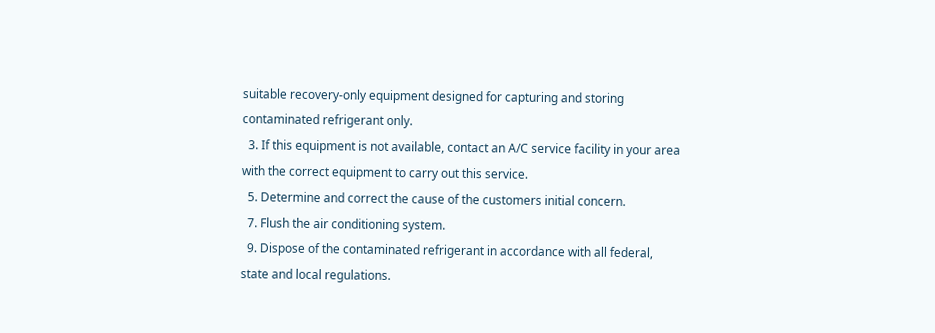suitable recovery-only equipment designed for capturing and storing contaminated refrigerant only.
  3. If this equipment is not available, contact an A/C service facility in your area with the correct equipment to carry out this service.
  5. Determine and correct the cause of the customers initial concern.
  7. Flush the air conditioning system.
  9. Dispose of the contaminated refrigerant in accordance with all federal, state and local regulations.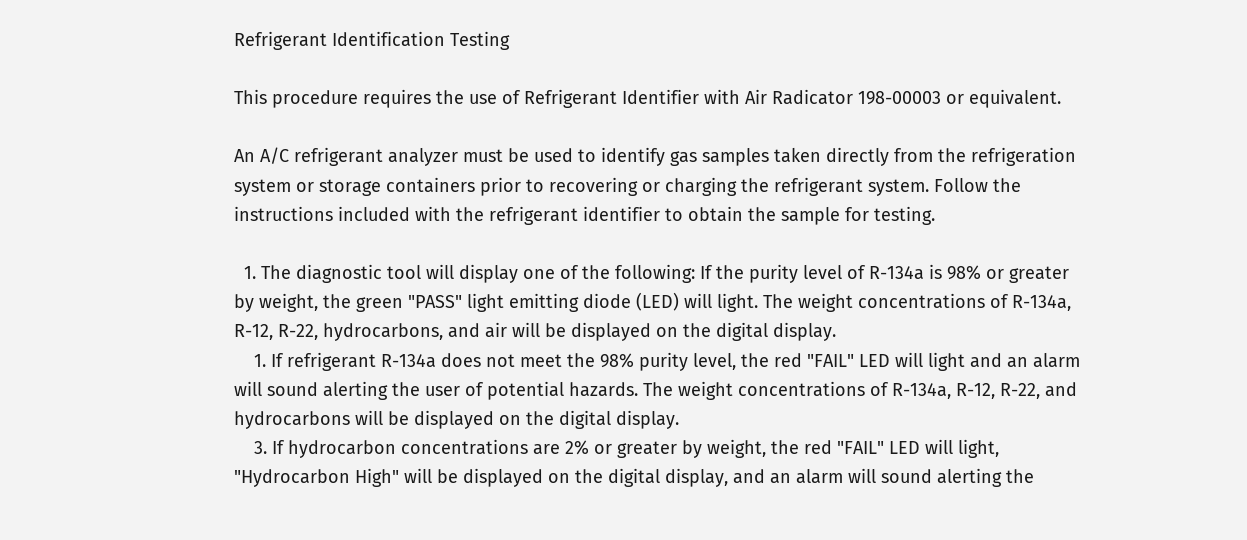Refrigerant Identification Testing

This procedure requires the use of Refrigerant Identifier with Air Radicator 198-00003 or equivalent.

An A/C refrigerant analyzer must be used to identify gas samples taken directly from the refrigeration system or storage containers prior to recovering or charging the refrigerant system. Follow the instructions included with the refrigerant identifier to obtain the sample for testing.

  1. The diagnostic tool will display one of the following: If the purity level of R-134a is 98% or greater by weight, the green "PASS" light emitting diode (LED) will light. The weight concentrations of R-134a, R-12, R-22, hydrocarbons, and air will be displayed on the digital display.
    1. If refrigerant R-134a does not meet the 98% purity level, the red "FAIL" LED will light and an alarm will sound alerting the user of potential hazards. The weight concentrations of R-134a, R-12, R-22, and hydrocarbons will be displayed on the digital display.
    3. If hydrocarbon concentrations are 2% or greater by weight, the red "FAIL" LED will light, "Hydrocarbon High" will be displayed on the digital display, and an alarm will sound alerting the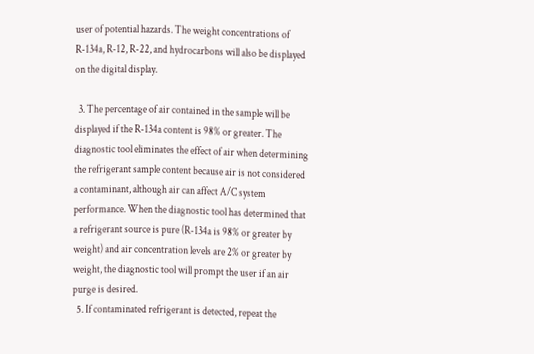user of potential hazards. The weight concentrations of R-134a, R-12, R-22, and hydrocarbons will also be displayed on the digital display.

  3. The percentage of air contained in the sample will be displayed if the R-134a content is 98% or greater. The diagnostic tool eliminates the effect of air when determining the refrigerant sample content because air is not considered a contaminant, although air can affect A/C system performance. When the diagnostic tool has determined that a refrigerant source is pure (R-134a is 98% or greater by weight) and air concentration levels are 2% or greater by weight, the diagnostic tool will prompt the user if an air purge is desired.
  5. If contaminated refrigerant is detected, repeat the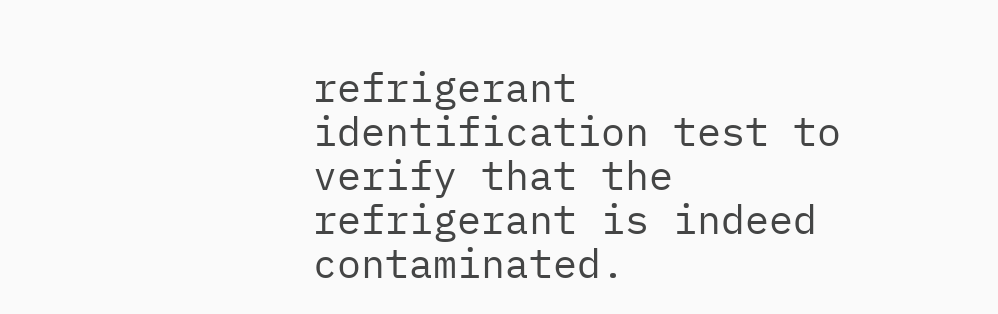refrigerant identification test to verify that the refrigerant is indeed contaminated.